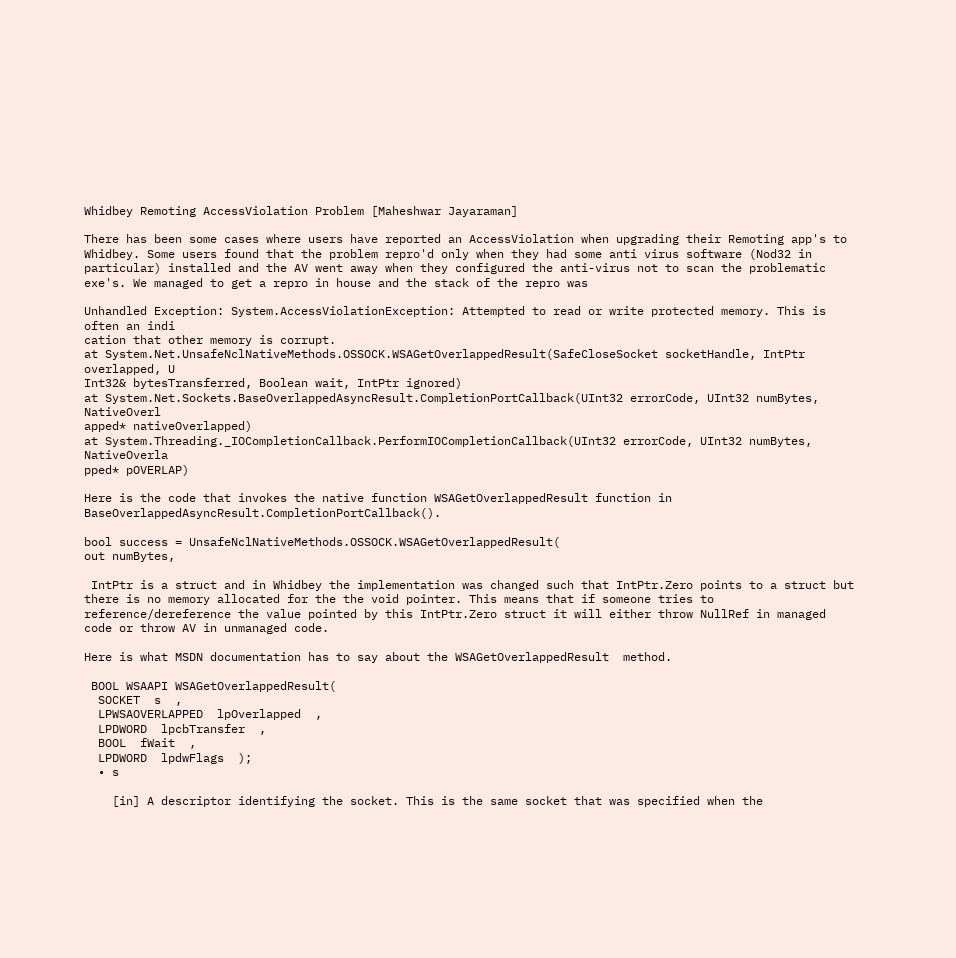Whidbey Remoting AccessViolation Problem [Maheshwar Jayaraman]

There has been some cases where users have reported an AccessViolation when upgrading their Remoting app's to Whidbey. Some users found that the problem repro'd only when they had some anti virus software (Nod32 in particular) installed and the AV went away when they configured the anti-virus not to scan the problematic exe's. We managed to get a repro in house and the stack of the repro was

Unhandled Exception: System.AccessViolationException: Attempted to read or write protected memory. This is often an indi
cation that other memory is corrupt.
at System.Net.UnsafeNclNativeMethods.OSSOCK.WSAGetOverlappedResult(SafeCloseSocket socketHandle, IntPtr overlapped, U
Int32& bytesTransferred, Boolean wait, IntPtr ignored)
at System.Net.Sockets.BaseOverlappedAsyncResult.CompletionPortCallback(UInt32 errorCode, UInt32 numBytes, NativeOverl
apped* nativeOverlapped)
at System.Threading._IOCompletionCallback.PerformIOCompletionCallback(UInt32 errorCode, UInt32 numBytes, NativeOverla
pped* pOVERLAP)

Here is the code that invokes the native function WSAGetOverlappedResult function in BaseOverlappedAsyncResult.CompletionPortCallback().

bool success = UnsafeNclNativeMethods.OSSOCK.WSAGetOverlappedResult(
out numBytes,

 IntPtr is a struct and in Whidbey the implementation was changed such that IntPtr.Zero points to a struct but there is no memory allocated for the the void pointer. This means that if someone tries to reference/dereference the value pointed by this IntPtr.Zero struct it will either throw NullRef in managed code or throw AV in unmanaged code.

Here is what MSDN documentation has to say about the WSAGetOverlappedResult  method.

 BOOL WSAAPI WSAGetOverlappedResult(
  SOCKET  s  ,
  LPWSAOVERLAPPED  lpOverlapped  ,
  LPDWORD  lpcbTransfer  ,
  BOOL  fWait  ,
  LPDWORD  lpdwFlags  );
  • s

    [in] A descriptor identifying the socket. This is the same socket that was specified when the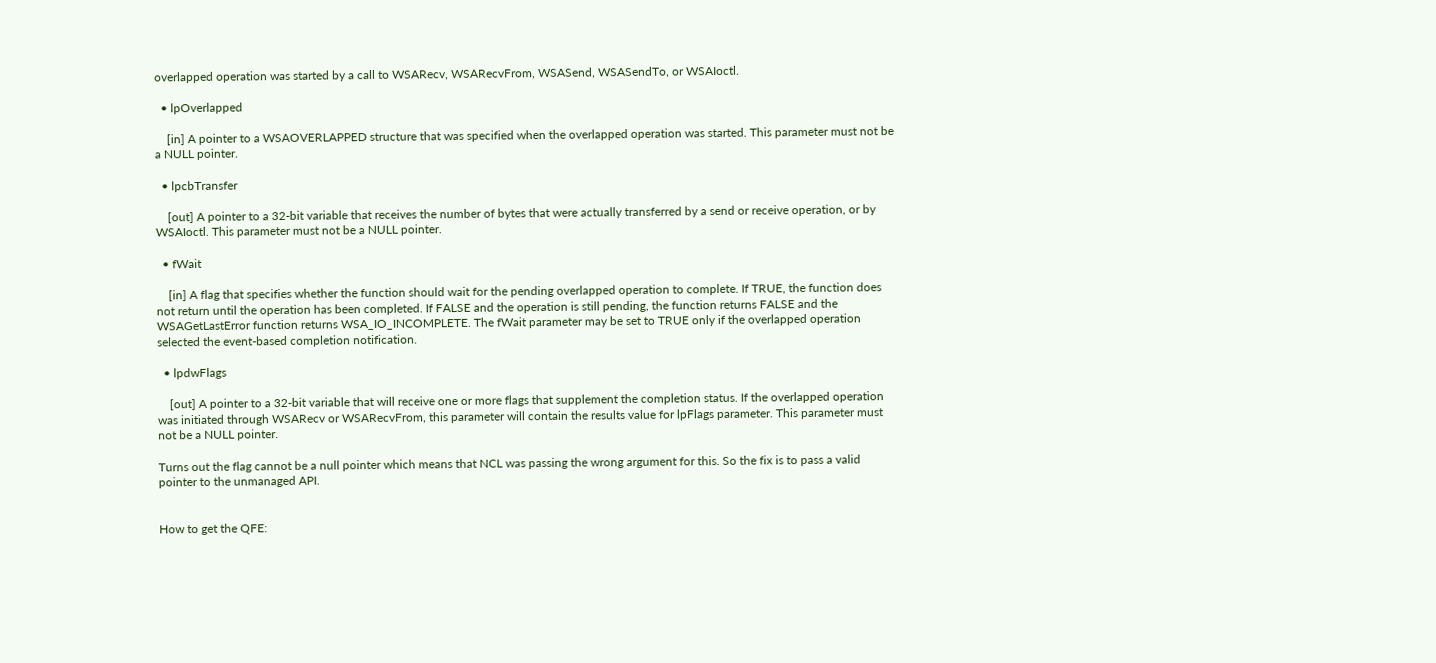overlapped operation was started by a call to WSARecv, WSARecvFrom, WSASend, WSASendTo, or WSAIoctl.

  • lpOverlapped

    [in] A pointer to a WSAOVERLAPPED structure that was specified when the overlapped operation was started. This parameter must not be a NULL pointer.

  • lpcbTransfer

    [out] A pointer to a 32-bit variable that receives the number of bytes that were actually transferred by a send or receive operation, or by WSAIoctl. This parameter must not be a NULL pointer.

  • fWait

    [in] A flag that specifies whether the function should wait for the pending overlapped operation to complete. If TRUE, the function does not return until the operation has been completed. If FALSE and the operation is still pending, the function returns FALSE and the WSAGetLastError function returns WSA_IO_INCOMPLETE. The fWait parameter may be set to TRUE only if the overlapped operation selected the event-based completion notification.

  • lpdwFlags

    [out] A pointer to a 32-bit variable that will receive one or more flags that supplement the completion status. If the overlapped operation was initiated through WSARecv or WSARecvFrom, this parameter will contain the results value for lpFlags parameter. This parameter must not be a NULL pointer.

Turns out the flag cannot be a null pointer which means that NCL was passing the wrong argument for this. So the fix is to pass a valid pointer to the unmanaged API.


How to get the QFE: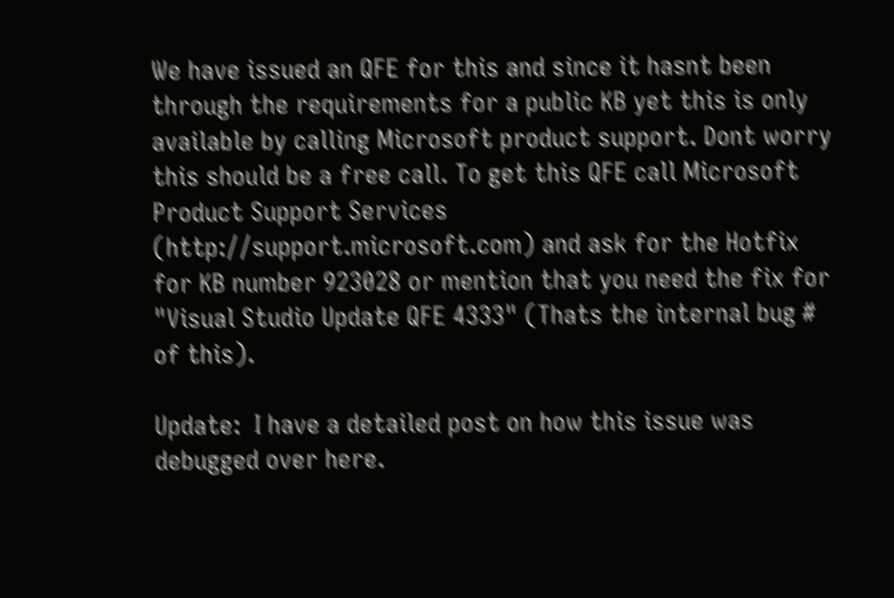We have issued an QFE for this and since it hasnt been through the requirements for a public KB yet this is only available by calling Microsoft product support. Dont worry this should be a free call. To get this QFE call Microsoft Product Support Services (http://support.microsoft.com) and ask for the Hotfix for KB number 923028 or mention that you need the fix for "Visual Studio Update QFE 4333" (Thats the internal bug # of this).

Update:  I have a detailed post on how this issue was debugged over here.